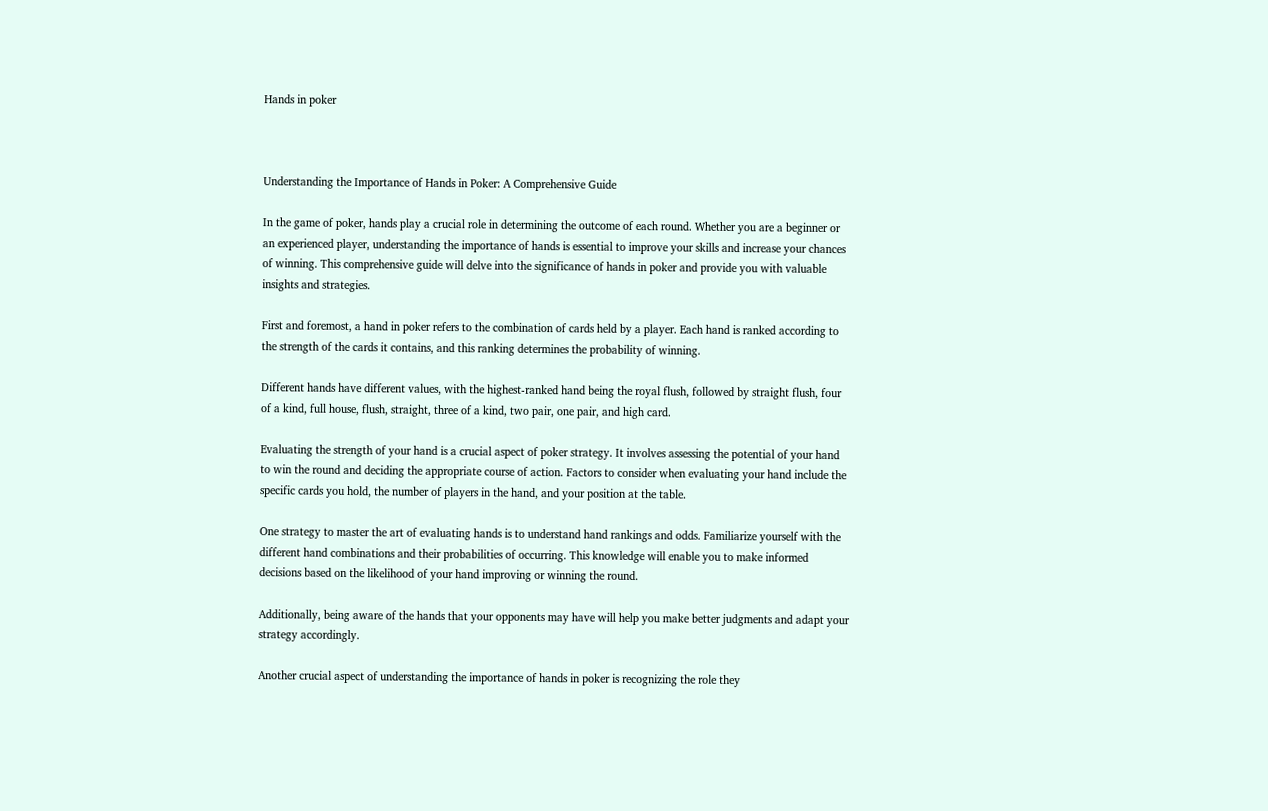Hands in poker



Understanding the Importance of Hands in Poker: A Comprehensive Guide

In the game of poker, hands play a crucial role in determining the outcome of each round. Whether you are a beginner or an experienced player, understanding the importance of hands is essential to improve your skills and increase your chances of winning. This comprehensive guide will delve into the significance of hands in poker and provide you with valuable insights and strategies.

First and foremost, a hand in poker refers to the combination of cards held by a player. Each hand is ranked according to the strength of the cards it contains, and this ranking determines the probability of winning.

Different hands have different values, with the highest-ranked hand being the royal flush, followed by straight flush, four of a kind, full house, flush, straight, three of a kind, two pair, one pair, and high card.

Evaluating the strength of your hand is a crucial aspect of poker strategy. It involves assessing the potential of your hand to win the round and deciding the appropriate course of action. Factors to consider when evaluating your hand include the specific cards you hold, the number of players in the hand, and your position at the table.

One strategy to master the art of evaluating hands is to understand hand rankings and odds. Familiarize yourself with the different hand combinations and their probabilities of occurring. This knowledge will enable you to make informed decisions based on the likelihood of your hand improving or winning the round.

Additionally, being aware of the hands that your opponents may have will help you make better judgments and adapt your strategy accordingly.

Another crucial aspect of understanding the importance of hands in poker is recognizing the role they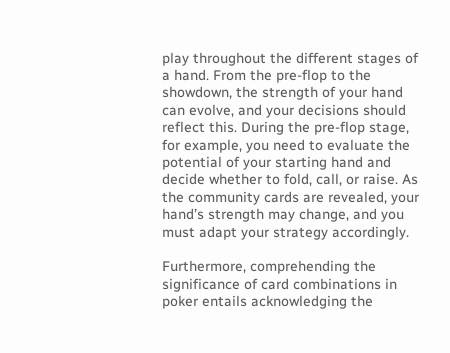play throughout the different stages of a hand. From the pre-flop to the showdown, the strength of your hand can evolve, and your decisions should reflect this. During the pre-flop stage, for example, you need to evaluate the potential of your starting hand and decide whether to fold, call, or raise. As the community cards are revealed, your hand’s strength may change, and you must adapt your strategy accordingly.

Furthermore, comprehending the significance of card combinations in poker entails acknowledging the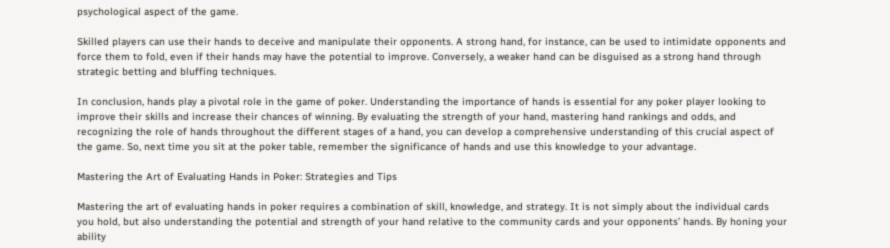psychological aspect of the game.

Skilled players can use their hands to deceive and manipulate their opponents. A strong hand, for instance, can be used to intimidate opponents and force them to fold, even if their hands may have the potential to improve. Conversely, a weaker hand can be disguised as a strong hand through strategic betting and bluffing techniques.

In conclusion, hands play a pivotal role in the game of poker. Understanding the importance of hands is essential for any poker player looking to improve their skills and increase their chances of winning. By evaluating the strength of your hand, mastering hand rankings and odds, and recognizing the role of hands throughout the different stages of a hand, you can develop a comprehensive understanding of this crucial aspect of the game. So, next time you sit at the poker table, remember the significance of hands and use this knowledge to your advantage.

Mastering the Art of Evaluating Hands in Poker: Strategies and Tips

Mastering the art of evaluating hands in poker requires a combination of skill, knowledge, and strategy. It is not simply about the individual cards you hold, but also understanding the potential and strength of your hand relative to the community cards and your opponents’ hands. By honing your ability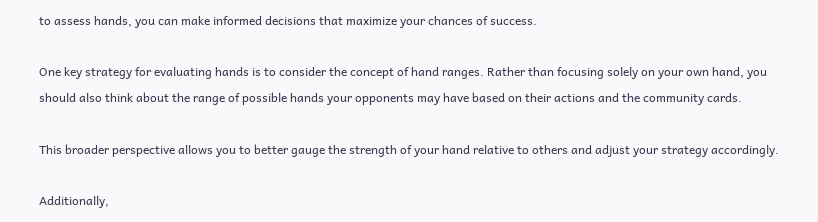to assess hands, you can make informed decisions that maximize your chances of success.

One key strategy for evaluating hands is to consider the concept of hand ranges. Rather than focusing solely on your own hand, you should also think about the range of possible hands your opponents may have based on their actions and the community cards.

This broader perspective allows you to better gauge the strength of your hand relative to others and adjust your strategy accordingly.

Additionally,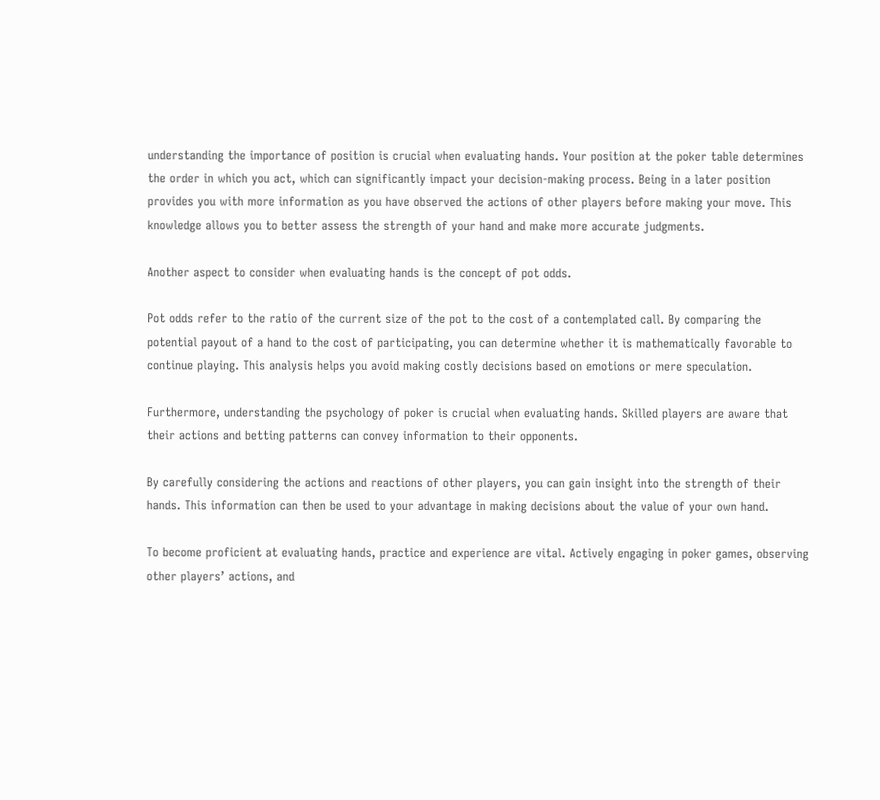understanding the importance of position is crucial when evaluating hands. Your position at the poker table determines the order in which you act, which can significantly impact your decision-making process. Being in a later position provides you with more information as you have observed the actions of other players before making your move. This knowledge allows you to better assess the strength of your hand and make more accurate judgments.

Another aspect to consider when evaluating hands is the concept of pot odds.

Pot odds refer to the ratio of the current size of the pot to the cost of a contemplated call. By comparing the potential payout of a hand to the cost of participating, you can determine whether it is mathematically favorable to continue playing. This analysis helps you avoid making costly decisions based on emotions or mere speculation.

Furthermore, understanding the psychology of poker is crucial when evaluating hands. Skilled players are aware that their actions and betting patterns can convey information to their opponents.

By carefully considering the actions and reactions of other players, you can gain insight into the strength of their hands. This information can then be used to your advantage in making decisions about the value of your own hand.

To become proficient at evaluating hands, practice and experience are vital. Actively engaging in poker games, observing other players’ actions, and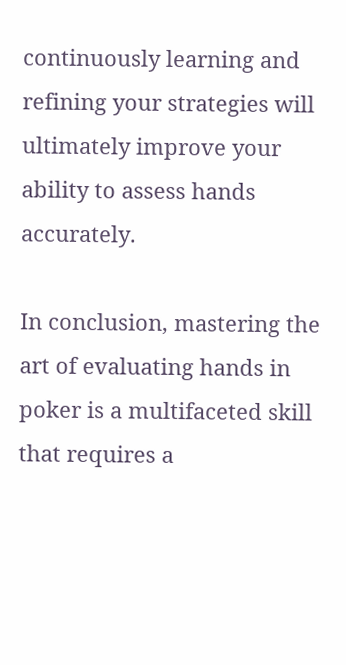continuously learning and refining your strategies will ultimately improve your ability to assess hands accurately.

In conclusion, mastering the art of evaluating hands in poker is a multifaceted skill that requires a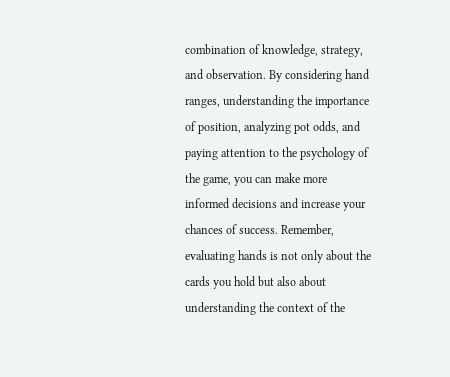combination of knowledge, strategy, and observation. By considering hand ranges, understanding the importance of position, analyzing pot odds, and paying attention to the psychology of the game, you can make more informed decisions and increase your chances of success. Remember, evaluating hands is not only about the cards you hold but also about understanding the context of the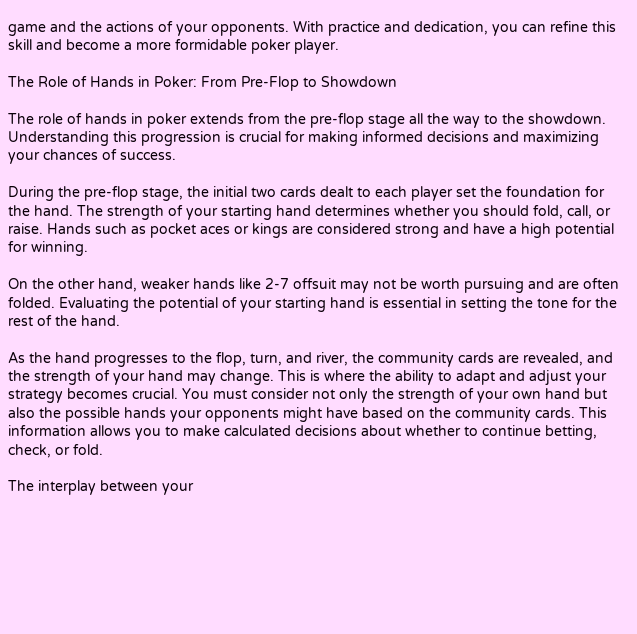game and the actions of your opponents. With practice and dedication, you can refine this skill and become a more formidable poker player.

The Role of Hands in Poker: From Pre-Flop to Showdown

The role of hands in poker extends from the pre-flop stage all the way to the showdown. Understanding this progression is crucial for making informed decisions and maximizing your chances of success.

During the pre-flop stage, the initial two cards dealt to each player set the foundation for the hand. The strength of your starting hand determines whether you should fold, call, or raise. Hands such as pocket aces or kings are considered strong and have a high potential for winning.

On the other hand, weaker hands like 2-7 offsuit may not be worth pursuing and are often folded. Evaluating the potential of your starting hand is essential in setting the tone for the rest of the hand.

As the hand progresses to the flop, turn, and river, the community cards are revealed, and the strength of your hand may change. This is where the ability to adapt and adjust your strategy becomes crucial. You must consider not only the strength of your own hand but also the possible hands your opponents might have based on the community cards. This information allows you to make calculated decisions about whether to continue betting, check, or fold.

The interplay between your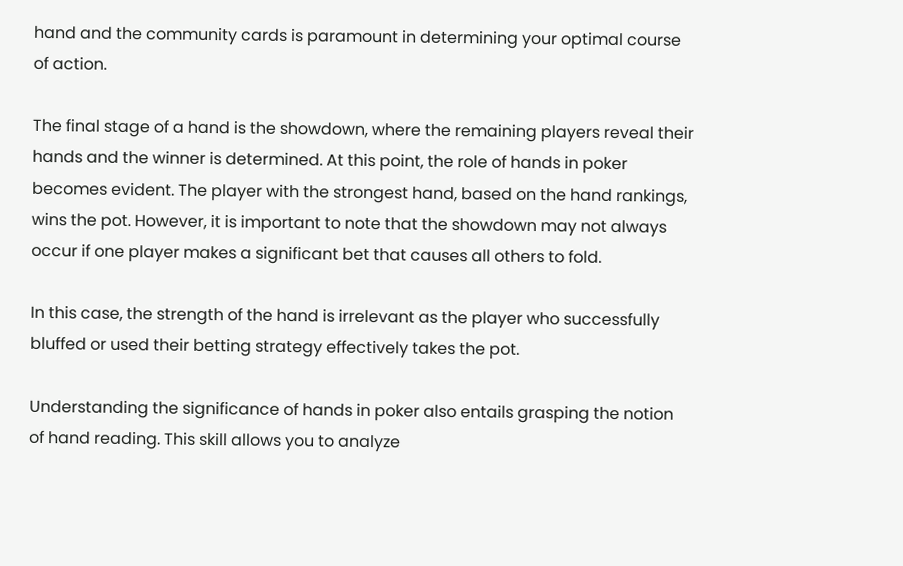hand and the community cards is paramount in determining your optimal course of action.

The final stage of a hand is the showdown, where the remaining players reveal their hands and the winner is determined. At this point, the role of hands in poker becomes evident. The player with the strongest hand, based on the hand rankings, wins the pot. However, it is important to note that the showdown may not always occur if one player makes a significant bet that causes all others to fold.

In this case, the strength of the hand is irrelevant as the player who successfully bluffed or used their betting strategy effectively takes the pot.

Understanding the significance of hands in poker also entails grasping the notion of hand reading. This skill allows you to analyze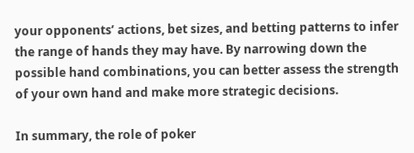your opponents’ actions, bet sizes, and betting patterns to infer the range of hands they may have. By narrowing down the possible hand combinations, you can better assess the strength of your own hand and make more strategic decisions.

In summary, the role of poker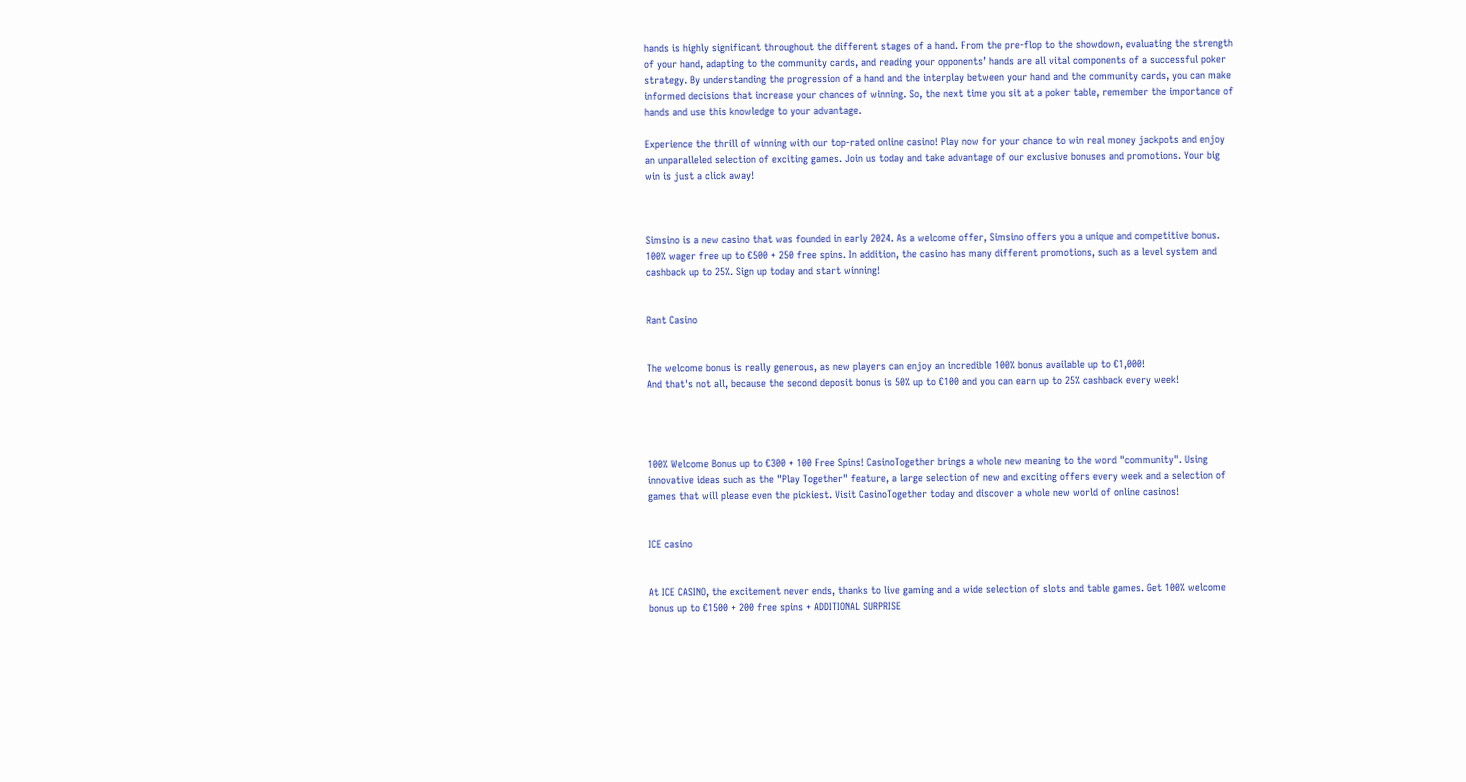hands is highly significant throughout the different stages of a hand. From the pre-flop to the showdown, evaluating the strength of your hand, adapting to the community cards, and reading your opponents’ hands are all vital components of a successful poker strategy. By understanding the progression of a hand and the interplay between your hand and the community cards, you can make informed decisions that increase your chances of winning. So, the next time you sit at a poker table, remember the importance of hands and use this knowledge to your advantage.

Experience the thrill of winning with our top-rated online casino! Play now for your chance to win real money jackpots and enjoy an unparalleled selection of exciting games. Join us today and take advantage of our exclusive bonuses and promotions. Your big win is just a click away!



Simsino is a new casino that was founded in early 2024. As a welcome offer, Simsino offers you a unique and competitive bonus. 100% wager free up to €500 + 250 free spins. In addition, the casino has many different promotions, such as a level system and cashback up to 25%. Sign up today and start winning!


Rant Casino


The welcome bonus is really generous, as new players can enjoy an incredible 100% bonus available up to €1,000!
And that's not all, because the second deposit bonus is 50% up to €100 and you can earn up to 25% cashback every week!




100% Welcome Bonus up to €300 + 100 Free Spins! CasinoTogether brings a whole new meaning to the word "community". Using innovative ideas such as the "Play Together" feature, a large selection of new and exciting offers every week and a selection of games that will please even the pickiest. Visit CasinoTogether today and discover a whole new world of online casinos!


ICE casino


At ICE CASINO, the excitement never ends, thanks to live gaming and a wide selection of slots and table games. Get 100% welcome bonus up to €1500 + 200 free spins + ADDITIONAL SURPRISE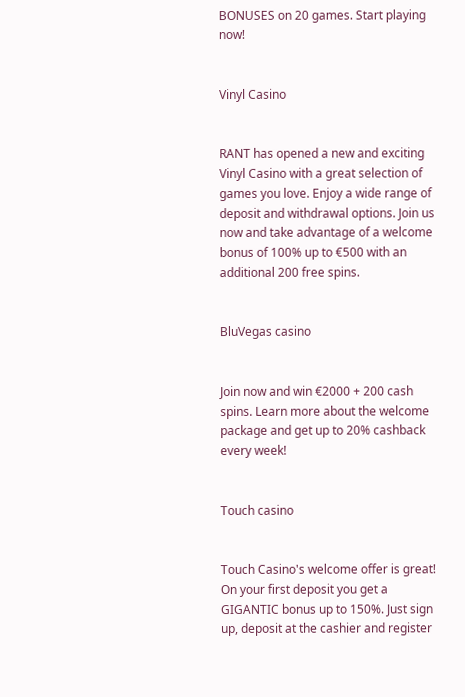BONUSES on 20 games. Start playing now!


Vinyl Casino


RANT has opened a new and exciting Vinyl Casino with a great selection of games you love. Enjoy a wide range of deposit and withdrawal options. Join us now and take advantage of a welcome bonus of 100% up to €500 with an additional 200 free spins.


BluVegas casino


Join now and win €2000 + 200 cash spins. Learn more about the welcome package and get up to 20% cashback every week!


Touch casino


Touch Casino's welcome offer is great! On your first deposit you get a GIGANTIC bonus up to 150%. Just sign up, deposit at the cashier and register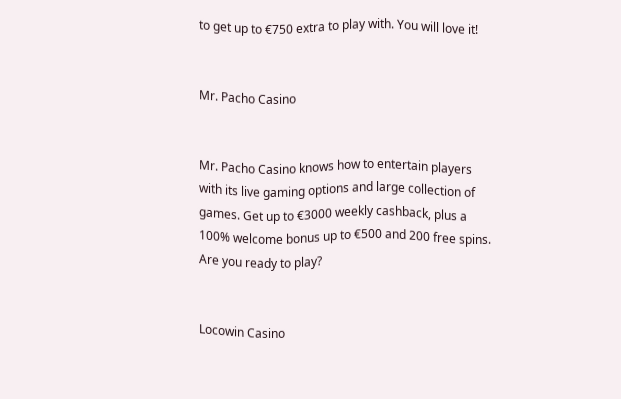to get up to €750 extra to play with. You will love it!


Mr. Pacho Casino


Mr. Pacho Casino knows how to entertain players with its live gaming options and large collection of games. Get up to €3000 weekly cashback, plus a 100% welcome bonus up to €500 and 200 free spins. Are you ready to play?


Locowin Casino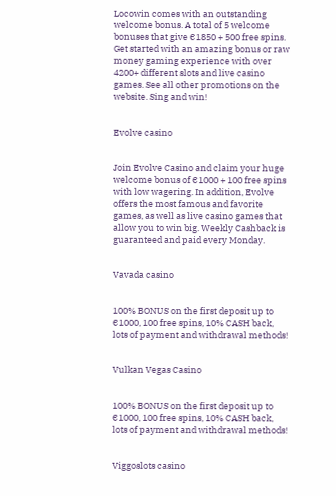Locowin comes with an outstanding welcome bonus. A total of 5 welcome bonuses that give €1850 + 500 free spins. Get started with an amazing bonus or raw money gaming experience with over 4200+ different slots and live casino games. See all other promotions on the website. Sing and win!


Evolve casino


Join Evolve Casino and claim your huge welcome bonus of €1000 + 100 free spins with low wagering. In addition, Evolve offers the most famous and favorite games, as well as live casino games that allow you to win big. Weekly Cashback is guaranteed and paid every Monday.


Vavada casino


100% BONUS on the first deposit up to €1000, 100 free spins, 10% CASH back, lots of payment and withdrawal methods!


Vulkan Vegas Casino


100% BONUS on the first deposit up to €1000, 100 free spins, 10% CASH back, lots of payment and withdrawal methods!


Viggoslots casino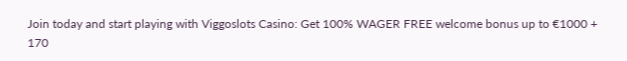Join today and start playing with Viggoslots Casino: Get 100% WAGER FREE welcome bonus up to €1000 + 170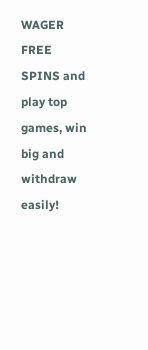WAGER FREE SPINS and play top games, win big and withdraw easily!